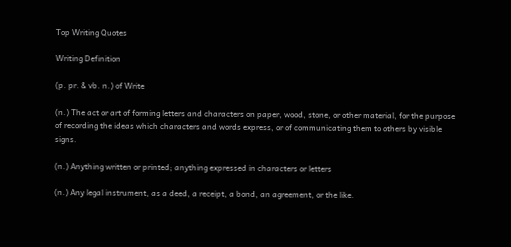Top Writing Quotes

Writing Definition

(p. pr. & vb. n.) of Write

(n.) The act or art of forming letters and characters on paper, wood, stone, or other material, for the purpose of recording the ideas which characters and words express, or of communicating them to others by visible signs.

(n.) Anything written or printed; anything expressed in characters or letters

(n.) Any legal instrument, as a deed, a receipt, a bond, an agreement, or the like.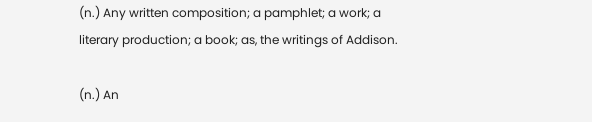(n.) Any written composition; a pamphlet; a work; a literary production; a book; as, the writings of Addison.

(n.) An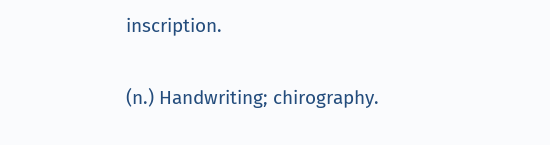inscription.

(n.) Handwriting; chirography.